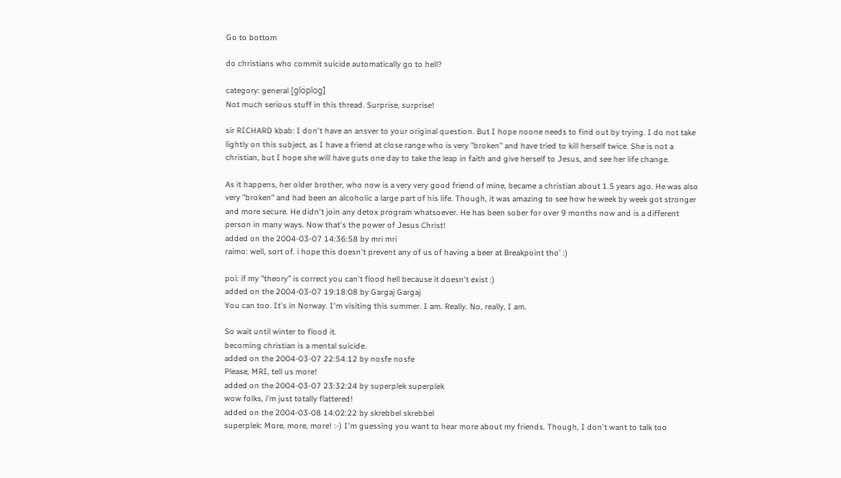Go to bottom

do christians who commit suicide automatically go to hell?

category: general [glöplog]
Not much serious stuff in this thread. Surprise, surprise!

sir RICHARD kbab: I don't have an ansver to your original question. But I hope noone needs to find out by trying. I do not take lightly on this subject, as I have a friend at close range who is very "broken" and have tried to kill herself twice. She is not a christian, but I hope she will have guts one day to take the leap in faith and give herself to Jesus, and see her life change.

As it happens, her older brother, who now is a very very good friend of mine, became a christian about 1.5 years ago. He was also very "broken" and had been an alcoholic a large part of his life. Though, it was amazing to see how he week by week got stronger and more secure. He didn't join any detox program whatsoever. He has been sober for over 9 months now and is a different person in many ways. Now that's the power of Jesus Christ!
added on the 2004-03-07 14:36:58 by mri mri
raimo: well, sort of. i hope this doesn't prevent any of us of having a beer at Breakpoint tho' :)

poi: if my "theory" is correct you can't flood hell because it doesn't exist :)
added on the 2004-03-07 19:18:08 by Gargaj Gargaj
You can too. It's in Norway. I'm visiting this summer. I am. Really. No, really, I am.

So wait until winter to flood it.
becoming christian is a mental suicide.
added on the 2004-03-07 22:54:12 by nosfe nosfe
Please, MRI, tell us more!
added on the 2004-03-07 23:32:24 by superplek superplek
wow folks, i'm just totally flattered!
added on the 2004-03-08 14:02:22 by skrebbel skrebbel
superplek: More, more, more! :-) I'm guessing you want to hear more about my friends. Though, I don't want to talk too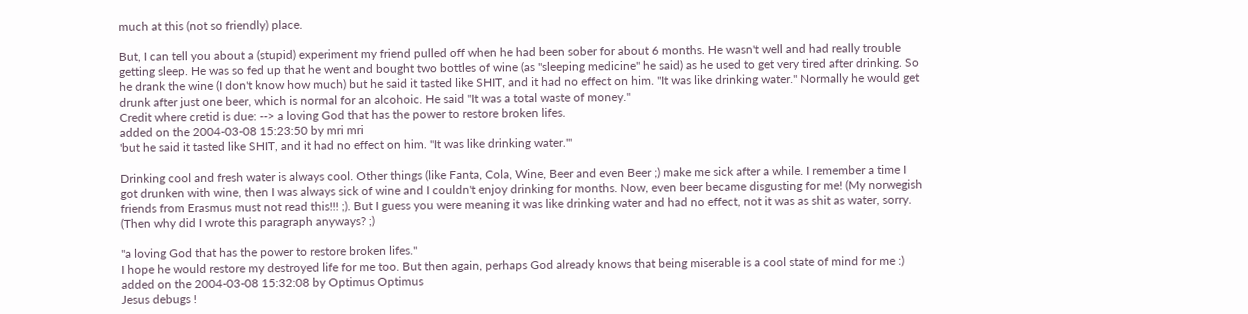much at this (not so friendly) place.

But, I can tell you about a (stupid) experiment my friend pulled off when he had been sober for about 6 months. He wasn't well and had really trouble getting sleep. He was so fed up that he went and bought two bottles of wine (as "sleeping medicine" he said) as he used to get very tired after drinking. So he drank the wine (I don't know how much) but he said it tasted like SHIT, and it had no effect on him. "It was like drinking water." Normally he would get drunk after just one beer, which is normal for an alcohoic. He said "It was a total waste of money."
Credit where cretid is due: --> a loving God that has the power to restore broken lifes.
added on the 2004-03-08 15:23:50 by mri mri
'but he said it tasted like SHIT, and it had no effect on him. "It was like drinking water."'

Drinking cool and fresh water is always cool. Other things (like Fanta, Cola, Wine, Beer and even Beer ;) make me sick after a while. I remember a time I got drunken with wine, then I was always sick of wine and I couldn't enjoy drinking for months. Now, even beer became disgusting for me! (My norwegish friends from Erasmus must not read this!!! ;). But I guess you were meaning it was like drinking water and had no effect, not it was as shit as water, sorry. (Then why did I wrote this paragraph anyways? ;)

"a loving God that has the power to restore broken lifes."
I hope he would restore my destroyed life for me too. But then again, perhaps God already knows that being miserable is a cool state of mind for me :)
added on the 2004-03-08 15:32:08 by Optimus Optimus
Jesus debugs !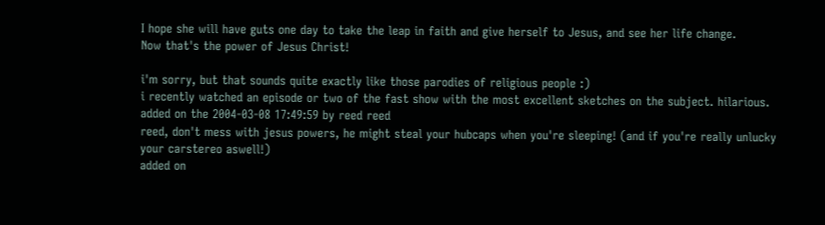I hope she will have guts one day to take the leap in faith and give herself to Jesus, and see her life change.
Now that's the power of Jesus Christ!

i'm sorry, but that sounds quite exactly like those parodies of religious people :)
i recently watched an episode or two of the fast show with the most excellent sketches on the subject. hilarious.
added on the 2004-03-08 17:49:59 by reed reed
reed, don't mess with jesus powers, he might steal your hubcaps when you're sleeping! (and if you're really unlucky your carstereo aswell!)
added on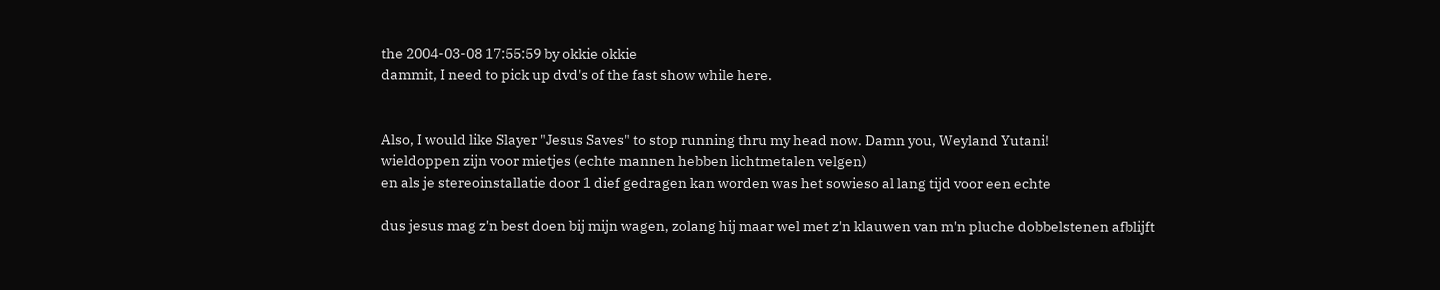the 2004-03-08 17:55:59 by okkie okkie
dammit, I need to pick up dvd's of the fast show while here.


Also, I would like Slayer "Jesus Saves" to stop running thru my head now. Damn you, Weyland Yutani!
wieldoppen zijn voor mietjes (echte mannen hebben lichtmetalen velgen)
en als je stereoinstallatie door 1 dief gedragen kan worden was het sowieso al lang tijd voor een echte

dus jesus mag z'n best doen bij mijn wagen, zolang hij maar wel met z'n klauwen van m'n pluche dobbelstenen afblijft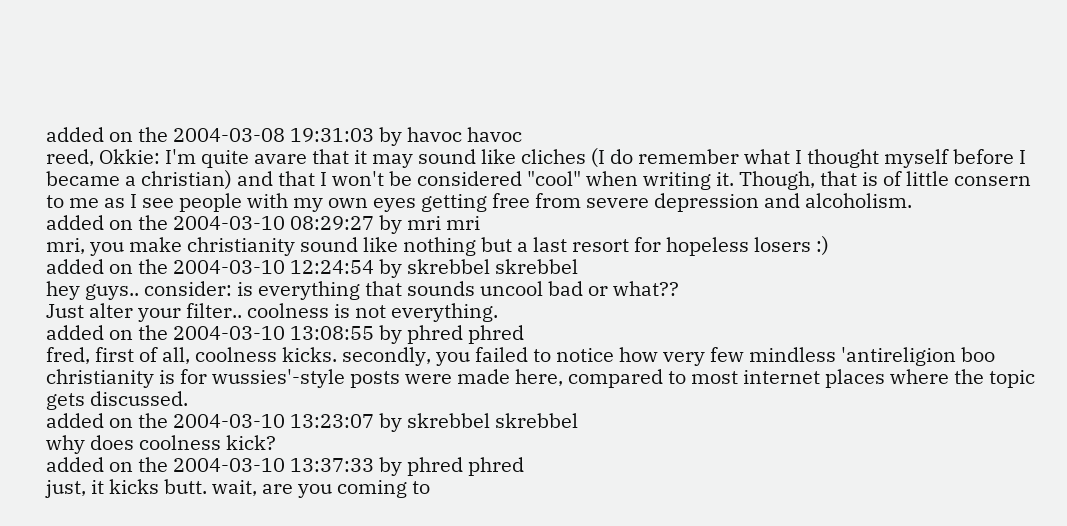added on the 2004-03-08 19:31:03 by havoc havoc
reed, Okkie: I'm quite avare that it may sound like cliches (I do remember what I thought myself before I became a christian) and that I won't be considered "cool" when writing it. Though, that is of little consern to me as I see people with my own eyes getting free from severe depression and alcoholism.
added on the 2004-03-10 08:29:27 by mri mri
mri, you make christianity sound like nothing but a last resort for hopeless losers :)
added on the 2004-03-10 12:24:54 by skrebbel skrebbel
hey guys.. consider: is everything that sounds uncool bad or what??
Just alter your filter.. coolness is not everything.
added on the 2004-03-10 13:08:55 by phred phred
fred, first of all, coolness kicks. secondly, you failed to notice how very few mindless 'antireligion boo christianity is for wussies'-style posts were made here, compared to most internet places where the topic gets discussed.
added on the 2004-03-10 13:23:07 by skrebbel skrebbel
why does coolness kick?
added on the 2004-03-10 13:37:33 by phred phred
just, it kicks butt. wait, are you coming to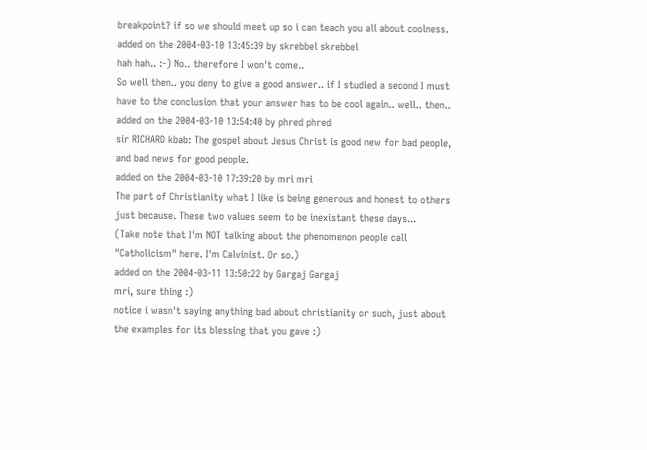breakpoint? if so we should meet up so i can teach you all about coolness.
added on the 2004-03-10 13:45:39 by skrebbel skrebbel
hah hah.. :-) No.. therefore I won't come..
So well then.. you deny to give a good answer.. if I studied a second I must have to the conclusion that your answer has to be cool again.. well.. then..
added on the 2004-03-10 13:54:40 by phred phred
sir RICHARD kbab: The gospel about Jesus Christ is good new for bad people, and bad news for good people.
added on the 2004-03-10 17:39:20 by mri mri
The part of Christianity what I like is being generous and honest to others just because. These two values seem to be inexistant these days...
(Take note that I'm NOT talking about the phenomenon people call "Catholicism" here. I'm Calvinist. Or so.)
added on the 2004-03-11 13:50:22 by Gargaj Gargaj
mri, sure thing :)
notice i wasn't saying anything bad about christianity or such, just about the examples for its blessing that you gave :)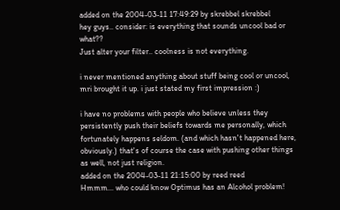added on the 2004-03-11 17:49:29 by skrebbel skrebbel
hey guys.. consider: is everything that sounds uncool bad or what??
Just alter your filter.. coolness is not everything.

i never mentioned anything about stuff being cool or uncool, mri brought it up. i just stated my first impression :)

i have no problems with people who believe unless they persistently push their beliefs towards me personally, which fortunately happens seldom. (and which hasn't happened here, obviously.) that's of course the case with pushing other things as well, not just religion.
added on the 2004-03-11 21:15:00 by reed reed
Hmmm... who could know Optimus has an Alcohol problem!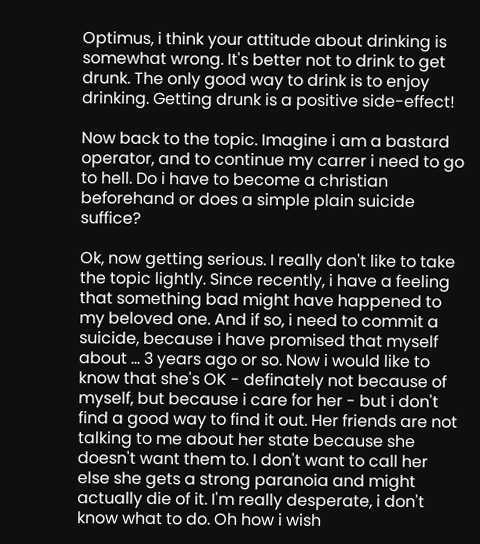Optimus, i think your attitude about drinking is somewhat wrong. It's better not to drink to get drunk. The only good way to drink is to enjoy drinking. Getting drunk is a positive side-effect!

Now back to the topic. Imagine i am a bastard operator, and to continue my carrer i need to go to hell. Do i have to become a christian beforehand or does a simple plain suicide suffice?

Ok, now getting serious. I really don't like to take the topic lightly. Since recently, i have a feeling that something bad might have happened to my beloved one. And if so, i need to commit a suicide, because i have promised that myself about ... 3 years ago or so. Now i would like to know that she's OK - definately not because of myself, but because i care for her - but i don't find a good way to find it out. Her friends are not talking to me about her state because she doesn't want them to. I don't want to call her else she gets a strong paranoia and might actually die of it. I'm really desperate, i don't know what to do. Oh how i wish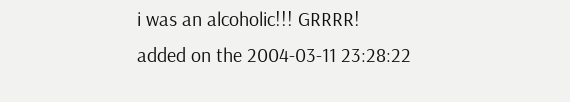i was an alcoholic!!! GRRRR!
added on the 2004-03-11 23:28:22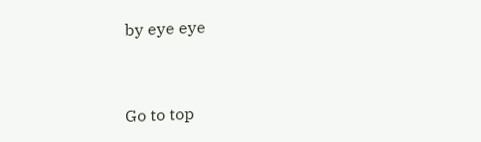by eye eye


Go to top